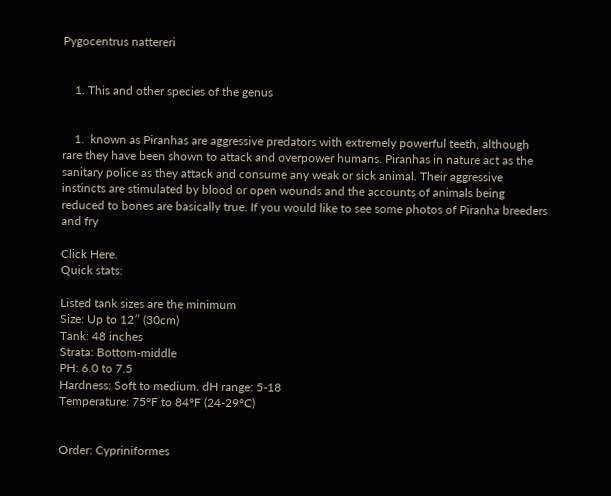Pygocentrus nattereri


    1. This and other species of the genus


    1.  known as Piranhas are aggressive predators with extremely powerful teeth, although rare they have been shown to attack and overpower humans. Piranhas in nature act as the sanitary police as they attack and consume any weak or sick animal. Their aggressive instincts are stimulated by blood or open wounds and the accounts of animals being reduced to bones are basically true. If you would like to see some photos of Piranha breeders and fry

Click Here.
Quick stats:

Listed tank sizes are the minimum
Size: Up to 12″ (30cm)
Tank: 48 inches
Strata: Bottom-middle
PH: 6.0 to 7.5
Hardness: Soft to medium. dH range: 5-18
Temperature: 75°F to 84°F (24-29°C)


Order: Cypriniformes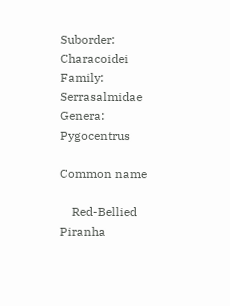Suborder: Characoidei
Family: Serrasalmidae
Genera: Pygocentrus

Common name

    Red-Bellied Piranha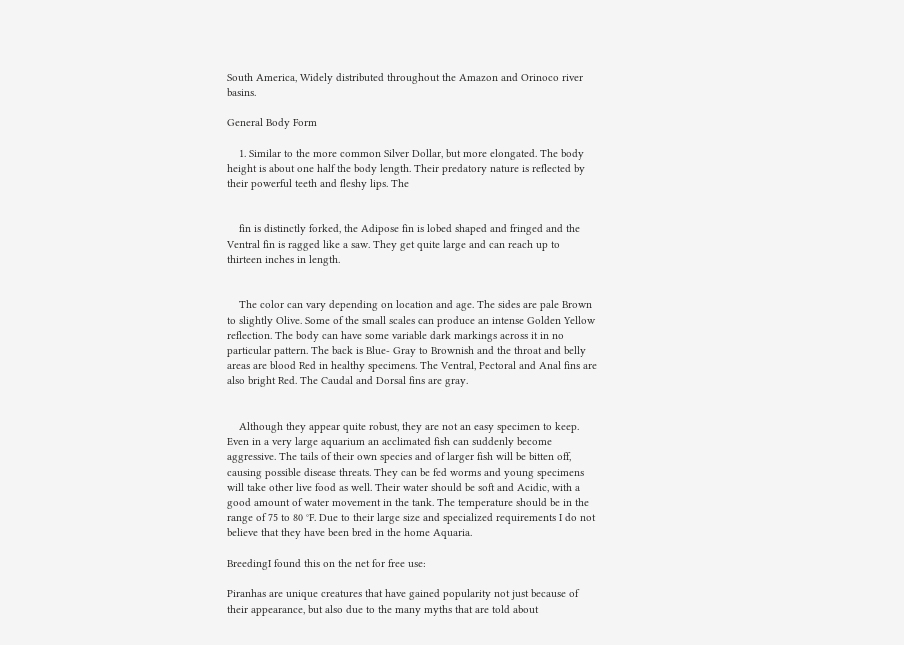South America, Widely distributed throughout the Amazon and Orinoco river basins.

General Body Form

    1. Similar to the more common Silver Dollar, but more elongated. The body height is about one half the body length. Their predatory nature is reflected by their powerful teeth and fleshy lips. The


    fin is distinctly forked, the Adipose fin is lobed shaped and fringed and the Ventral fin is ragged like a saw. They get quite large and can reach up to thirteen inches in length.


    The color can vary depending on location and age. The sides are pale Brown to slightly Olive. Some of the small scales can produce an intense Golden Yellow reflection. The body can have some variable dark markings across it in no particular pattern. The back is Blue- Gray to Brownish and the throat and belly areas are blood Red in healthy specimens. The Ventral, Pectoral and Anal fins are also bright Red. The Caudal and Dorsal fins are gray.


    Although they appear quite robust, they are not an easy specimen to keep. Even in a very large aquarium an acclimated fish can suddenly become aggressive. The tails of their own species and of larger fish will be bitten off, causing possible disease threats. They can be fed worms and young specimens will take other live food as well. Their water should be soft and Acidic, with a good amount of water movement in the tank. The temperature should be in the range of 75 to 80 °F. Due to their large size and specialized requirements I do not believe that they have been bred in the home Aquaria.

BreedingI found this on the net for free use:

Piranhas are unique creatures that have gained popularity not just because of their appearance, but also due to the many myths that are told about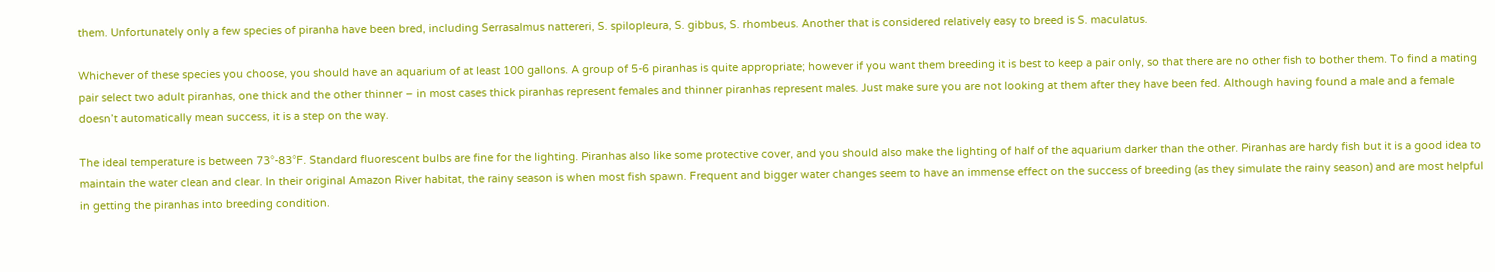them. Unfortunately only a few species of piranha have been bred, including Serrasalmus nattereri, S. spilopleura, S. gibbus, S. rhombeus. Another that is considered relatively easy to breed is S. maculatus.

Whichever of these species you choose, you should have an aquarium of at least 100 gallons. A group of 5-6 piranhas is quite appropriate; however if you want them breeding it is best to keep a pair only, so that there are no other fish to bother them. To find a mating pair select two adult piranhas, one thick and the other thinner – in most cases thick piranhas represent females and thinner piranhas represent males. Just make sure you are not looking at them after they have been fed. Although having found a male and a female doesn’t automatically mean success, it is a step on the way.

The ideal temperature is between 73°-83°F. Standard fluorescent bulbs are fine for the lighting. Piranhas also like some protective cover, and you should also make the lighting of half of the aquarium darker than the other. Piranhas are hardy fish but it is a good idea to maintain the water clean and clear. In their original Amazon River habitat, the rainy season is when most fish spawn. Frequent and bigger water changes seem to have an immense effect on the success of breeding (as they simulate the rainy season) and are most helpful in getting the piranhas into breeding condition.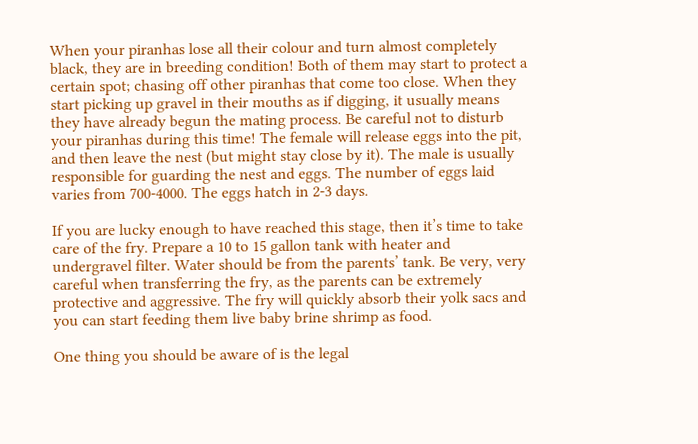When your piranhas lose all their colour and turn almost completely black, they are in breeding condition! Both of them may start to protect a certain spot; chasing off other piranhas that come too close. When they start picking up gravel in their mouths as if digging, it usually means they have already begun the mating process. Be careful not to disturb your piranhas during this time! The female will release eggs into the pit, and then leave the nest (but might stay close by it). The male is usually responsible for guarding the nest and eggs. The number of eggs laid varies from 700-4000. The eggs hatch in 2-3 days.

If you are lucky enough to have reached this stage, then it’s time to take care of the fry. Prepare a 10 to 15 gallon tank with heater and undergravel filter. Water should be from the parents’ tank. Be very, very careful when transferring the fry, as the parents can be extremely protective and aggressive. The fry will quickly absorb their yolk sacs and you can start feeding them live baby brine shrimp as food.

One thing you should be aware of is the legal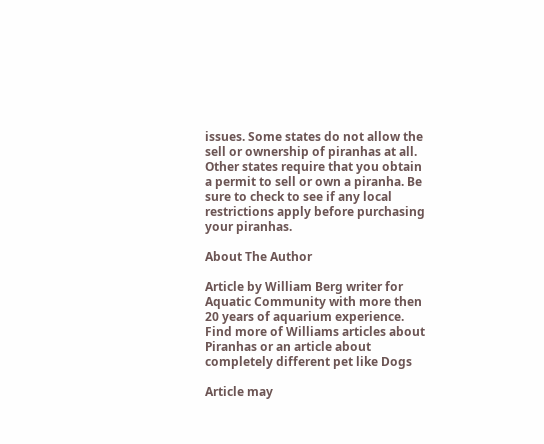issues. Some states do not allow the sell or ownership of piranhas at all. Other states require that you obtain a permit to sell or own a piranha. Be sure to check to see if any local restrictions apply before purchasing your piranhas.

About The Author

Article by William Berg writer for Aquatic Community with more then 20 years of aquarium experience. Find more of Williams articles about Piranhas or an article about completely different pet like Dogs

Article may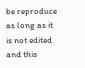be reproduce as long as it is not edited and this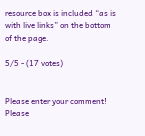resource box is included “as is with live links” on the bottom of the page.

5/5 - (17 votes)


Please enter your comment!
Please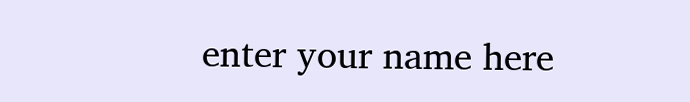enter your name here